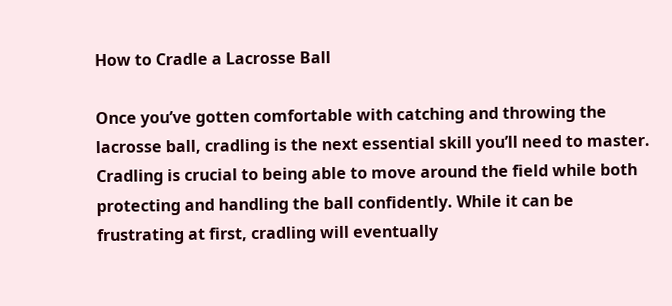How to Cradle a Lacrosse Ball

Once you’ve gotten comfortable with catching and throwing the lacrosse ball, cradling is the next essential skill you’ll need to master. Cradling is crucial to being able to move around the field while both protecting and handling the ball confidently. While it can be frustrating at first, cradling will eventually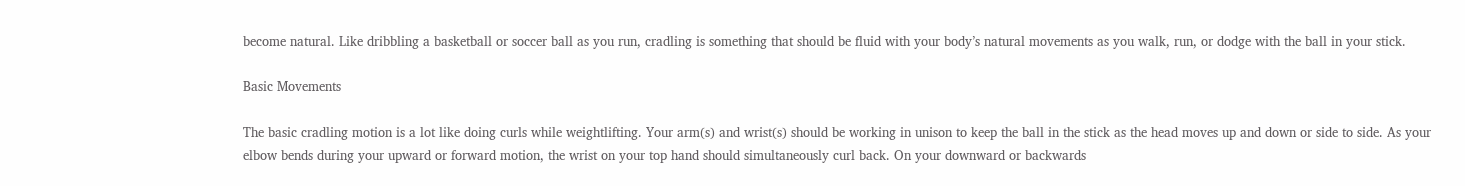become natural. Like dribbling a basketball or soccer ball as you run, cradling is something that should be fluid with your body’s natural movements as you walk, run, or dodge with the ball in your stick.

Basic Movements

The basic cradling motion is a lot like doing curls while weightlifting. Your arm(s) and wrist(s) should be working in unison to keep the ball in the stick as the head moves up and down or side to side. As your elbow bends during your upward or forward motion, the wrist on your top hand should simultaneously curl back. On your downward or backwards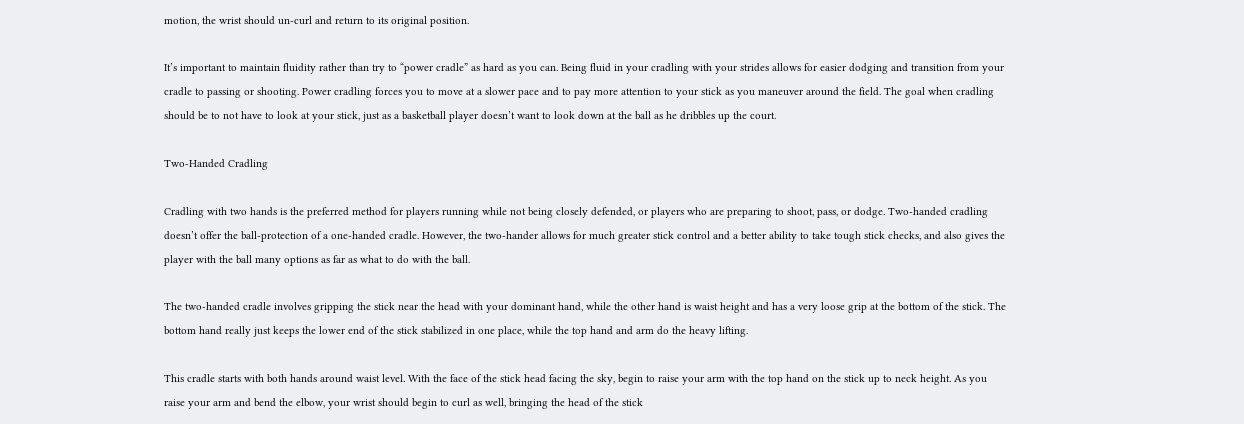motion, the wrist should un-curl and return to its original position.

It’s important to maintain fluidity rather than try to “power cradle” as hard as you can. Being fluid in your cradling with your strides allows for easier dodging and transition from your cradle to passing or shooting. Power cradling forces you to move at a slower pace and to pay more attention to your stick as you maneuver around the field. The goal when cradling should be to not have to look at your stick, just as a basketball player doesn’t want to look down at the ball as he dribbles up the court.

Two-Handed Cradling

Cradling with two hands is the preferred method for players running while not being closely defended, or players who are preparing to shoot, pass, or dodge. Two-handed cradling doesn’t offer the ball-protection of a one-handed cradle. However, the two-hander allows for much greater stick control and a better ability to take tough stick checks, and also gives the player with the ball many options as far as what to do with the ball.

The two-handed cradle involves gripping the stick near the head with your dominant hand, while the other hand is waist height and has a very loose grip at the bottom of the stick. The bottom hand really just keeps the lower end of the stick stabilized in one place, while the top hand and arm do the heavy lifting.

This cradle starts with both hands around waist level. With the face of the stick head facing the sky, begin to raise your arm with the top hand on the stick up to neck height. As you raise your arm and bend the elbow, your wrist should begin to curl as well, bringing the head of the stick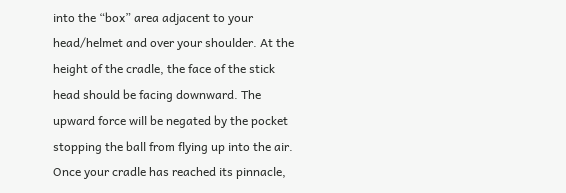into the “box” area adjacent to your head/helmet and over your shoulder. At the height of the cradle, the face of the stick head should be facing downward. The upward force will be negated by the pocket stopping the ball from flying up into the air. Once your cradle has reached its pinnacle,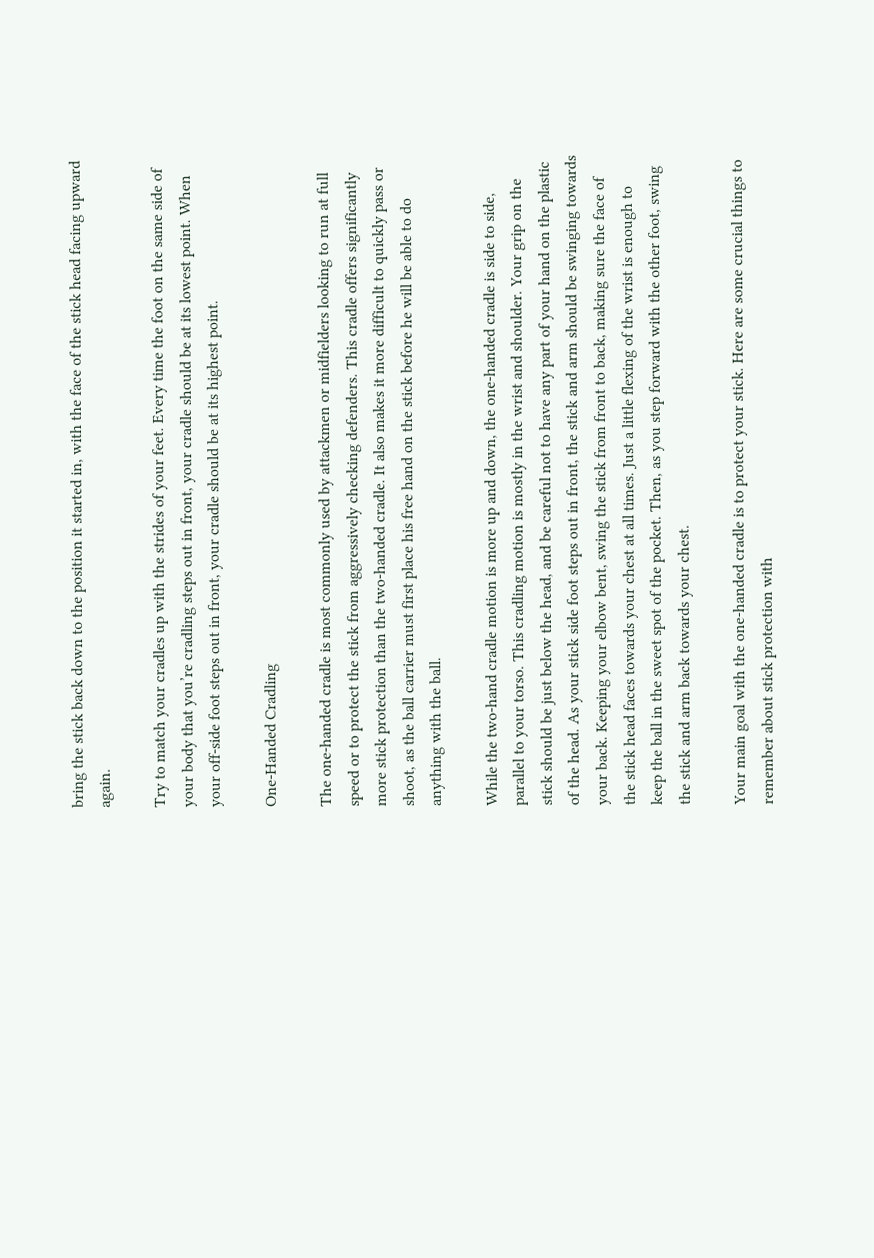bring the stick back down to the position it started in, with the face of the stick head facing upward again.

Try to match your cradles up with the strides of your feet. Every time the foot on the same side of your body that you’re cradling steps out in front, your cradle should be at its lowest point. When your off-side foot steps out in front, your cradle should be at its highest point.

One-Handed Cradling

The one-handed cradle is most commonly used by attackmen or midfielders looking to run at full speed or to protect the stick from aggressively checking defenders. This cradle offers significantly more stick protection than the two-handed cradle. It also makes it more difficult to quickly pass or shoot, as the ball carrier must first place his free hand on the stick before he will be able to do anything with the ball.

While the two-hand cradle motion is more up and down, the one-handed cradle is side to side, parallel to your torso. This cradling motion is mostly in the wrist and shoulder. Your grip on the stick should be just below the head, and be careful not to have any part of your hand on the plastic of the head. As your stick side foot steps out in front, the stick and arm should be swinging towards your back. Keeping your elbow bent, swing the stick from front to back, making sure the face of the stick head faces towards your chest at all times. Just a little flexing of the wrist is enough to keep the ball in the sweet spot of the pocket. Then, as you step forward with the other foot, swing the stick and arm back towards your chest.

Your main goal with the one-handed cradle is to protect your stick. Here are some crucial things to remember about stick protection with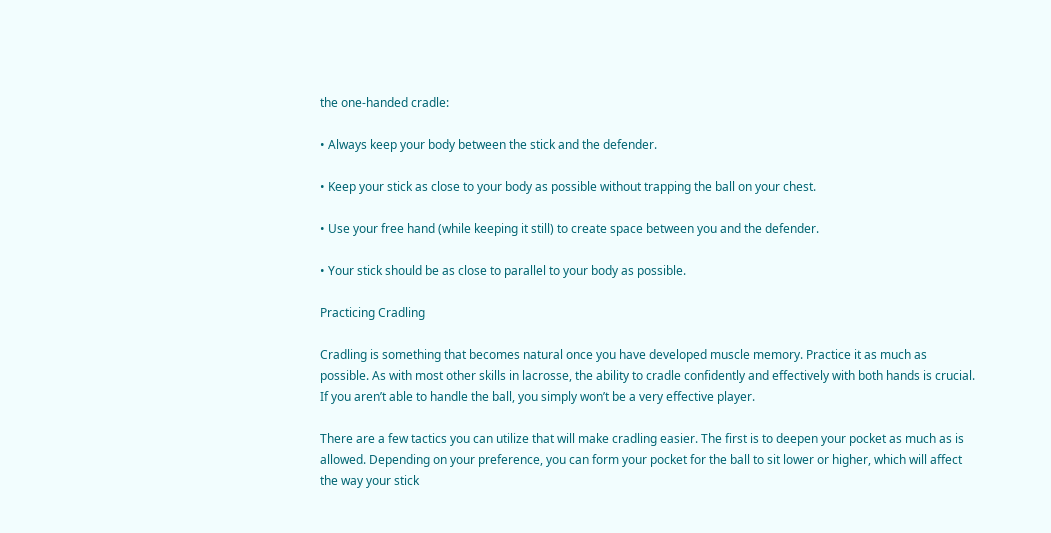the one-handed cradle:

• Always keep your body between the stick and the defender.

• Keep your stick as close to your body as possible without trapping the ball on your chest.

• Use your free hand (while keeping it still) to create space between you and the defender.

• Your stick should be as close to parallel to your body as possible.

Practicing Cradling

Cradling is something that becomes natural once you have developed muscle memory. Practice it as much as possible. As with most other skills in lacrosse, the ability to cradle confidently and effectively with both hands is crucial. If you aren’t able to handle the ball, you simply won’t be a very effective player.

There are a few tactics you can utilize that will make cradling easier. The first is to deepen your pocket as much as is allowed. Depending on your preference, you can form your pocket for the ball to sit lower or higher, which will affect the way your stick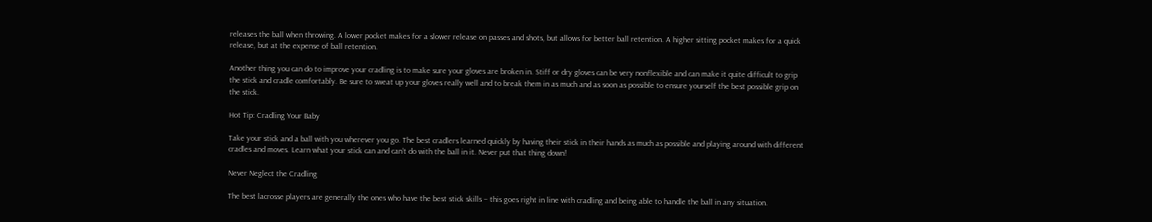releases the ball when throwing. A lower pocket makes for a slower release on passes and shots, but allows for better ball retention. A higher sitting pocket makes for a quick release, but at the expense of ball retention.

Another thing you can do to improve your cradling is to make sure your gloves are broken in. Stiff or dry gloves can be very nonflexible and can make it quite difficult to grip the stick and cradle comfortably. Be sure to sweat up your gloves really well and to break them in as much and as soon as possible to ensure yourself the best possible grip on the stick.

Hot Tip: Cradling Your Baby

Take your stick and a ball with you wherever you go. The best cradlers learned quickly by having their stick in their hands as much as possible and playing around with different cradles and moves. Learn what your stick can and can’t do with the ball in it. Never put that thing down!

Never Neglect the Cradling

The best lacrosse players are generally the ones who have the best stick skills – this goes right in line with cradling and being able to handle the ball in any situation.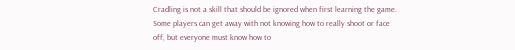Cradling is not a skill that should be ignored when first learning the game. Some players can get away with not knowing how to really shoot or face off, but everyone must know how to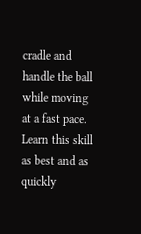cradle and handle the ball while moving at a fast pace. Learn this skill as best and as quickly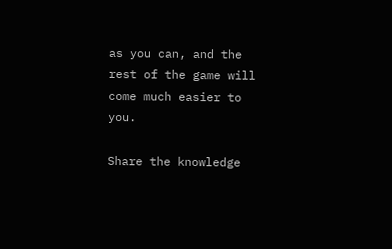as you can, and the rest of the game will come much easier to you.

Share the knowledge